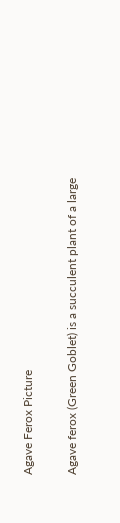Agave Ferox Picture

Agave ferox (Green Goblet) is a succulent plant of a large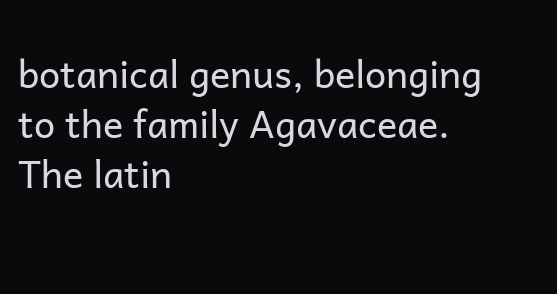botanical genus, belonging to the family Agavaceae. The latin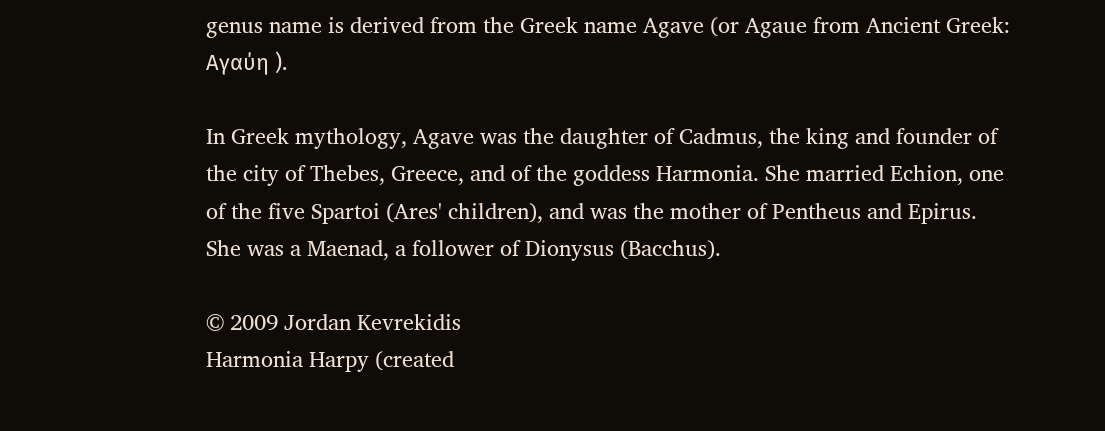genus name is derived from the Greek name Agave (or Agaue from Ancient Greek: Αγαύη ).

In Greek mythology, Agave was the daughter of Cadmus, the king and founder of the city of Thebes, Greece, and of the goddess Harmonia. She married Echion, one of the five Spartoi (Ares' children), and was the mother of Pentheus and Epirus. She was a Maenad, a follower of Dionysus (Bacchus).

© 2009 Jordan Kevrekidis
Harmonia Harpy (created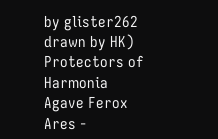by glister262 drawn by HK)
Protectors of Harmonia
Agave Ferox
Ares -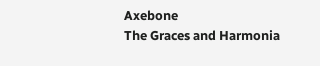Axebone
The Graces and Harmonia